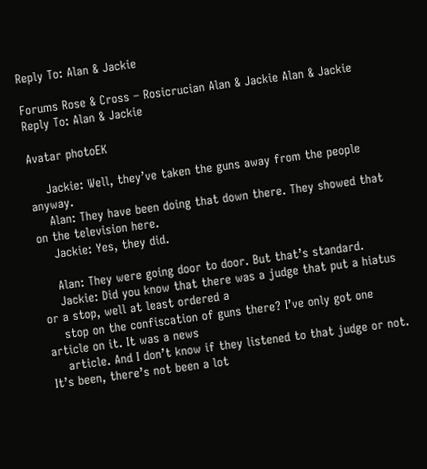Reply To: Alan & Jackie

Forums Rose & Cross – Rosicrucian Alan & Jackie Alan & Jackie Reply To: Alan & Jackie

Avatar photoEK

    Jackie: Well, they’ve taken the guns away from the people anyway.
    Alan: They have been doing that down there. They showed that on the television here.
    Jackie: Yes, they did.

    Alan: They were going door to door. But that’s standard.
    Jackie: Did you know that there was a judge that put a hiatus or a stop, well at least ordered a
    stop on the confiscation of guns there? I’ve only got one article on it. It was a news
    article. And I don’t know if they listened to that judge or not. It’s been, there’s not been a lot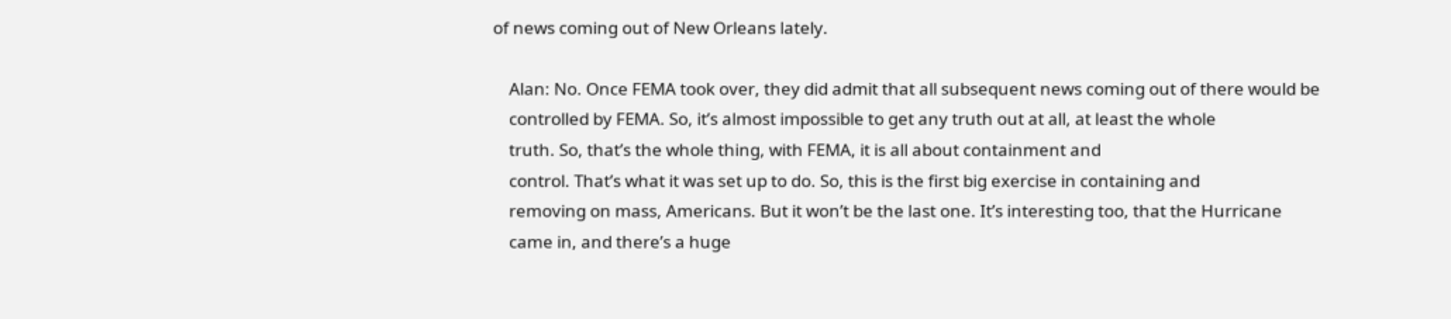of news coming out of New Orleans lately.

    Alan: No. Once FEMA took over, they did admit that all subsequent news coming out of there would be
    controlled by FEMA. So, it’s almost impossible to get any truth out at all, at least the whole
    truth. So, that’s the whole thing, with FEMA, it is all about containment and
    control. That’s what it was set up to do. So, this is the first big exercise in containing and
    removing on mass, Americans. But it won’t be the last one. It’s interesting too, that the Hurricane
    came in, and there’s a huge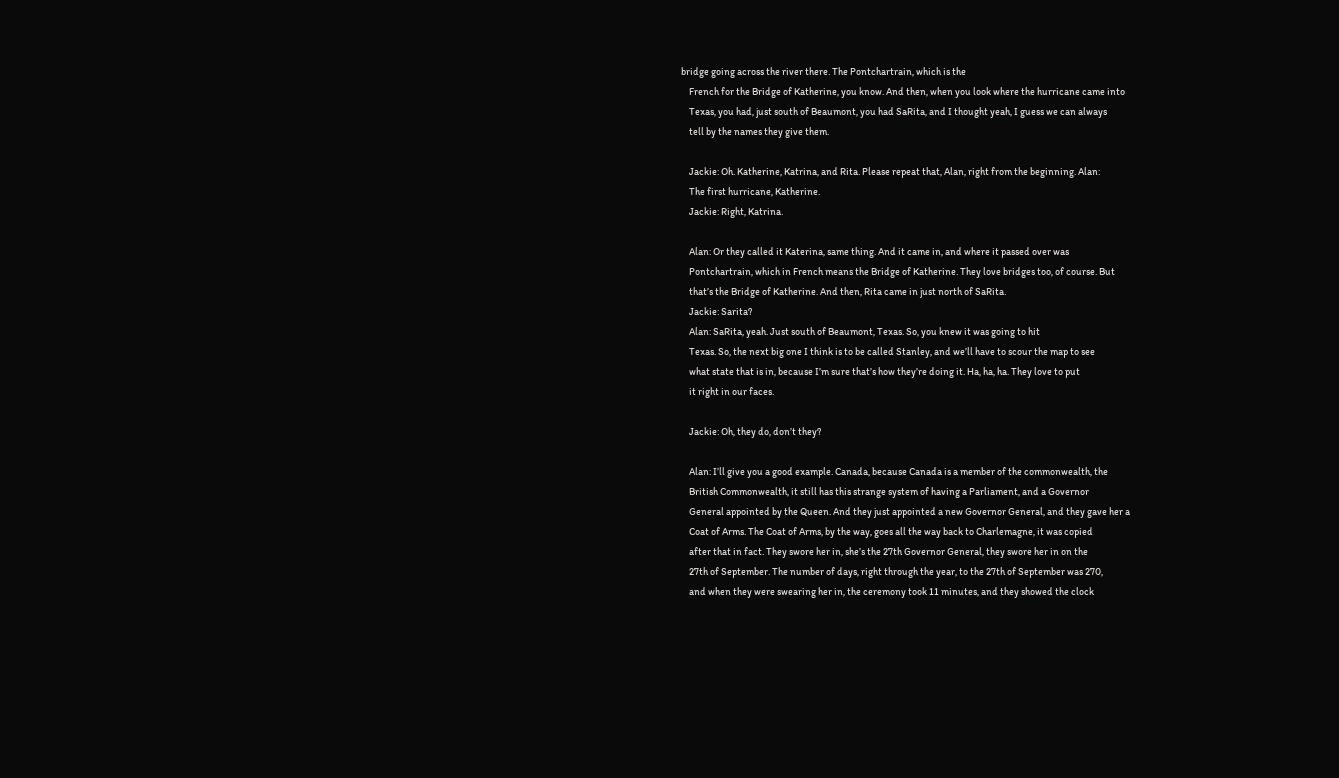bridge going across the river there. The Pontchartrain, which is the
    French for the Bridge of Katherine, you know. And then, when you look where the hurricane came into
    Texas, you had, just south of Beaumont, you had SaRita, and I thought yeah, I guess we can always
    tell by the names they give them.

    Jackie: Oh. Katherine, Katrina, and Rita. Please repeat that, Alan, right from the beginning. Alan:
    The first hurricane, Katherine.
    Jackie: Right, Katrina.

    Alan: Or they called it Katerina, same thing. And it came in, and where it passed over was
    Pontchartrain, which in French means the Bridge of Katherine. They love bridges too, of course. But
    that’s the Bridge of Katherine. And then, Rita came in just north of SaRita.
    Jackie: Sarita?
    Alan: SaRita, yeah. Just south of Beaumont, Texas. So, you knew it was going to hit
    Texas. So, the next big one I think is to be called Stanley, and we’ll have to scour the map to see
    what state that is in, because I’m sure that’s how they’re doing it. Ha, ha, ha. They love to put
    it right in our faces.

    Jackie: Oh, they do, don’t they?

    Alan: I’ll give you a good example. Canada, because Canada is a member of the commonwealth, the
    British Commonwealth, it still has this strange system of having a Parliament, and a Governor
    General appointed by the Queen. And they just appointed a new Governor General, and they gave her a
    Coat of Arms. The Coat of Arms, by the way, goes all the way back to Charlemagne, it was copied
    after that in fact. They swore her in, she’s the 27th Governor General, they swore her in on the
    27th of September. The number of days, right through the year, to the 27th of September was 270,
    and when they were swearing her in, the ceremony took 11 minutes, and they showed the clock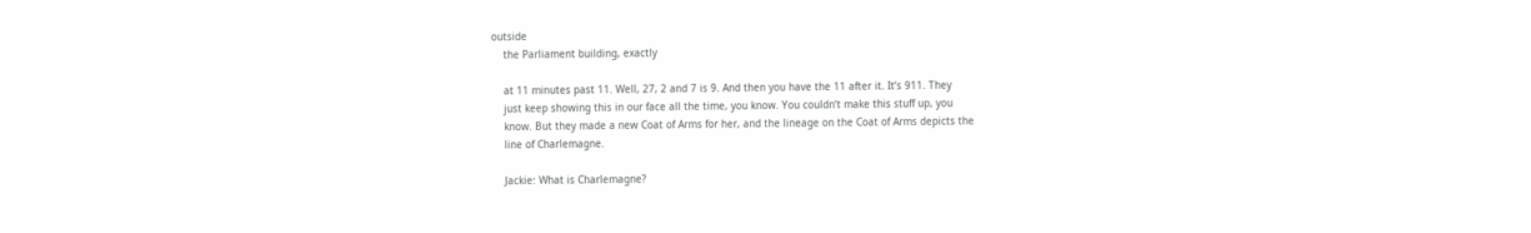outside
    the Parliament building, exactly

    at 11 minutes past 11. Well, 27, 2 and 7 is 9. And then you have the 11 after it. It’s 911. They
    just keep showing this in our face all the time, you know. You couldn’t make this stuff up, you
    know. But they made a new Coat of Arms for her, and the lineage on the Coat of Arms depicts the
    line of Charlemagne.

    Jackie: What is Charlemagne?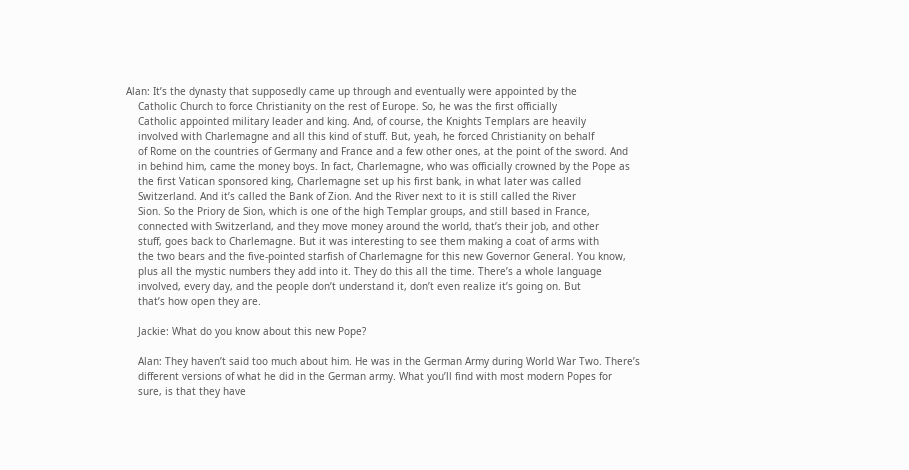Alan: It’s the dynasty that supposedly came up through and eventually were appointed by the
    Catholic Church to force Christianity on the rest of Europe. So, he was the first officially
    Catholic appointed military leader and king. And, of course, the Knights Templars are heavily
    involved with Charlemagne and all this kind of stuff. But, yeah, he forced Christianity on behalf
    of Rome on the countries of Germany and France and a few other ones, at the point of the sword. And
    in behind him, came the money boys. In fact, Charlemagne, who was officially crowned by the Pope as
    the first Vatican sponsored king, Charlemagne set up his first bank, in what later was called
    Switzerland. And it’s called the Bank of Zion. And the River next to it is still called the River
    Sion. So the Priory de Sion, which is one of the high Templar groups, and still based in France,
    connected with Switzerland, and they move money around the world, that’s their job, and other
    stuff, goes back to Charlemagne. But it was interesting to see them making a coat of arms with
    the two bears and the five-pointed starfish of Charlemagne for this new Governor General. You know,
    plus all the mystic numbers they add into it. They do this all the time. There’s a whole language
    involved, every day, and the people don’t understand it, don’t even realize it’s going on. But
    that’s how open they are.

    Jackie: What do you know about this new Pope?

    Alan: They haven’t said too much about him. He was in the German Army during World War Two. There’s
    different versions of what he did in the German army. What you’ll find with most modern Popes for
    sure, is that they have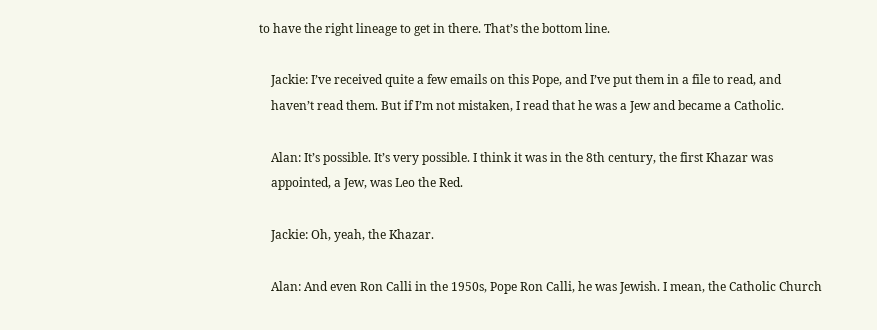to have the right lineage to get in there. That’s the bottom line.

    Jackie: I’ve received quite a few emails on this Pope, and I’ve put them in a file to read, and
    haven’t read them. But if I’m not mistaken, I read that he was a Jew and became a Catholic.

    Alan: It’s possible. It’s very possible. I think it was in the 8th century, the first Khazar was
    appointed, a Jew, was Leo the Red.

    Jackie: Oh, yeah, the Khazar.

    Alan: And even Ron Calli in the 1950s, Pope Ron Calli, he was Jewish. I mean, the Catholic Church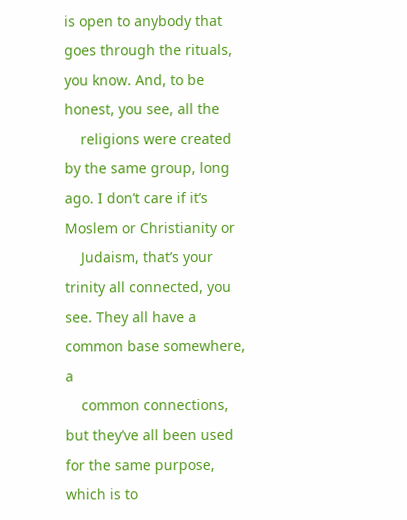is open to anybody that goes through the rituals, you know. And, to be honest, you see, all the
    religions were created by the same group, long ago. I don’t care if it’s Moslem or Christianity or
    Judaism, that’s your trinity all connected, you see. They all have a common base somewhere, a
    common connections, but they’ve all been used for the same purpose, which is to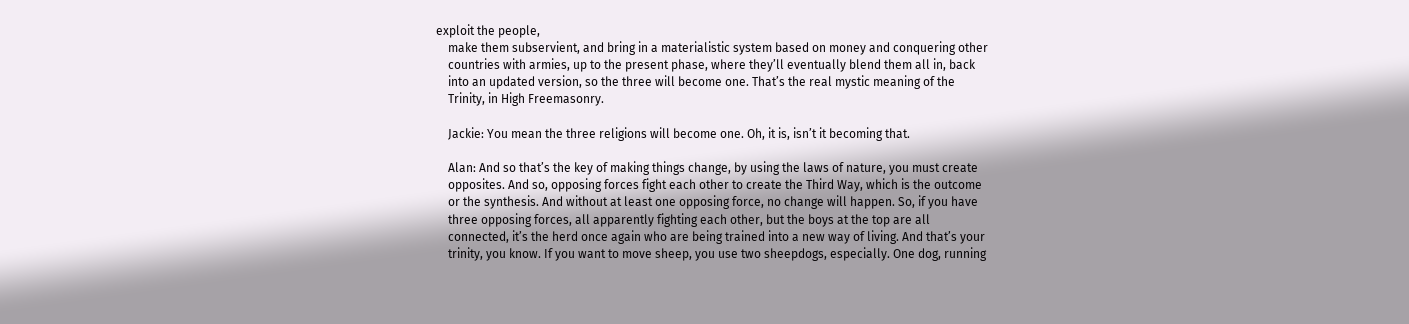exploit the people,
    make them subservient, and bring in a materialistic system based on money and conquering other
    countries with armies, up to the present phase, where they’ll eventually blend them all in, back
    into an updated version, so the three will become one. That’s the real mystic meaning of the
    Trinity, in High Freemasonry.

    Jackie: You mean the three religions will become one. Oh, it is, isn’t it becoming that.

    Alan: And so that’s the key of making things change, by using the laws of nature, you must create
    opposites. And so, opposing forces fight each other to create the Third Way, which is the outcome
    or the synthesis. And without at least one opposing force, no change will happen. So, if you have
    three opposing forces, all apparently fighting each other, but the boys at the top are all
    connected, it’s the herd once again who are being trained into a new way of living. And that’s your
    trinity, you know. If you want to move sheep, you use two sheepdogs, especially. One dog, running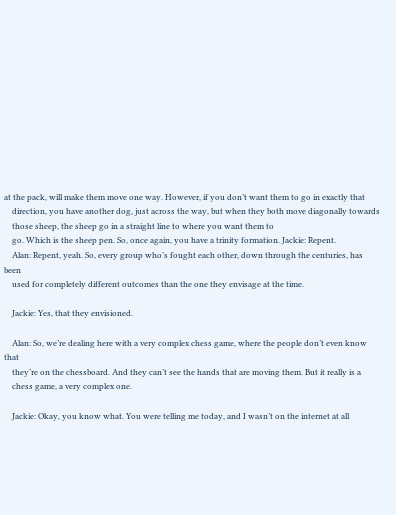at the pack, will make them move one way. However, if you don’t want them to go in exactly that
    direction, you have another dog, just across the way, but when they both move diagonally towards
    those sheep, the sheep go in a straight line to where you want them to
    go. Which is the sheep pen. So, once again, you have a trinity formation. Jackie: Repent.
    Alan: Repent, yeah. So, every group who’s fought each other, down through the centuries, has been
    used for completely different outcomes than the one they envisage at the time.

    Jackie: Yes, that they envisioned.

    Alan: So, we’re dealing here with a very complex chess game, where the people don’t even know that
    they’re on the chessboard. And they can’t see the hands that are moving them. But it really is a
    chess game, a very complex one.

    Jackie: Okay, you know what. You were telling me today, and I wasn’t on the internet at all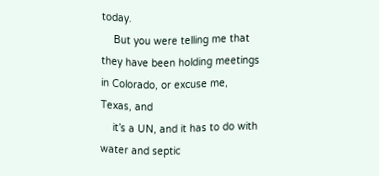today.
    But you were telling me that they have been holding meetings in Colorado, or excuse me, Texas, and
    it’s a UN, and it has to do with water and septic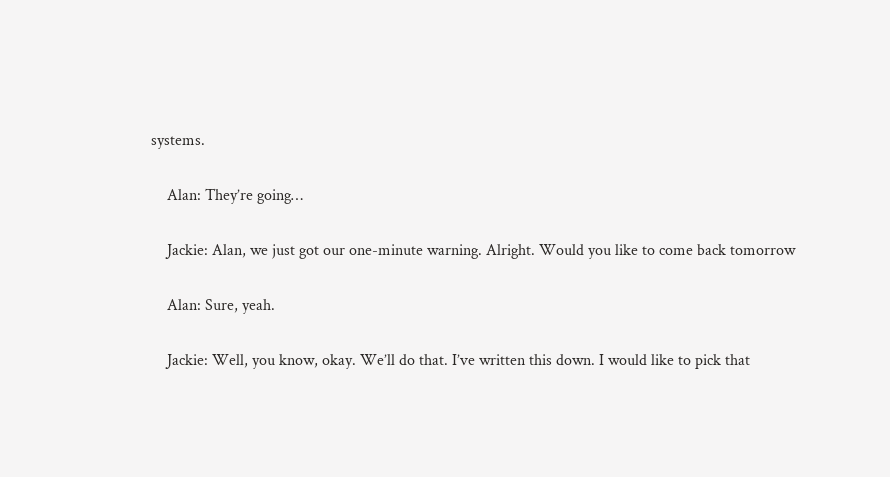systems.

    Alan: They’re going…

    Jackie: Alan, we just got our one-minute warning. Alright. Would you like to come back tomorrow

    Alan: Sure, yeah.

    Jackie: Well, you know, okay. We’ll do that. I’ve written this down. I would like to pick that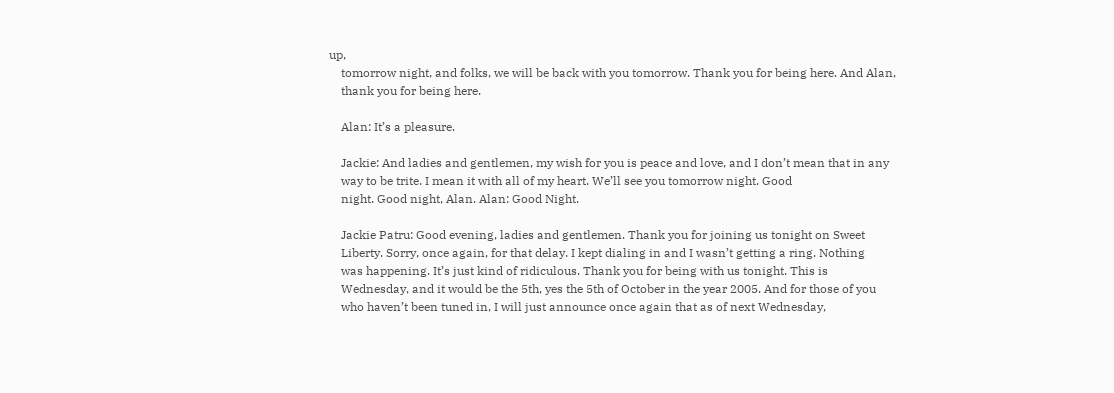up,
    tomorrow night, and folks, we will be back with you tomorrow. Thank you for being here. And Alan,
    thank you for being here.

    Alan: It’s a pleasure.

    Jackie: And ladies and gentlemen, my wish for you is peace and love, and I don’t mean that in any
    way to be trite. I mean it with all of my heart. We’ll see you tomorrow night. Good
    night. Good night, Alan. Alan: Good Night.

    Jackie Patru: Good evening, ladies and gentlemen. Thank you for joining us tonight on Sweet
    Liberty. Sorry, once again, for that delay. I kept dialing in and I wasn’t getting a ring. Nothing
    was happening. It’s just kind of ridiculous. Thank you for being with us tonight. This is
    Wednesday, and it would be the 5th, yes the 5th of October in the year 2005. And for those of you
    who haven’t been tuned in, I will just announce once again that as of next Wednesday,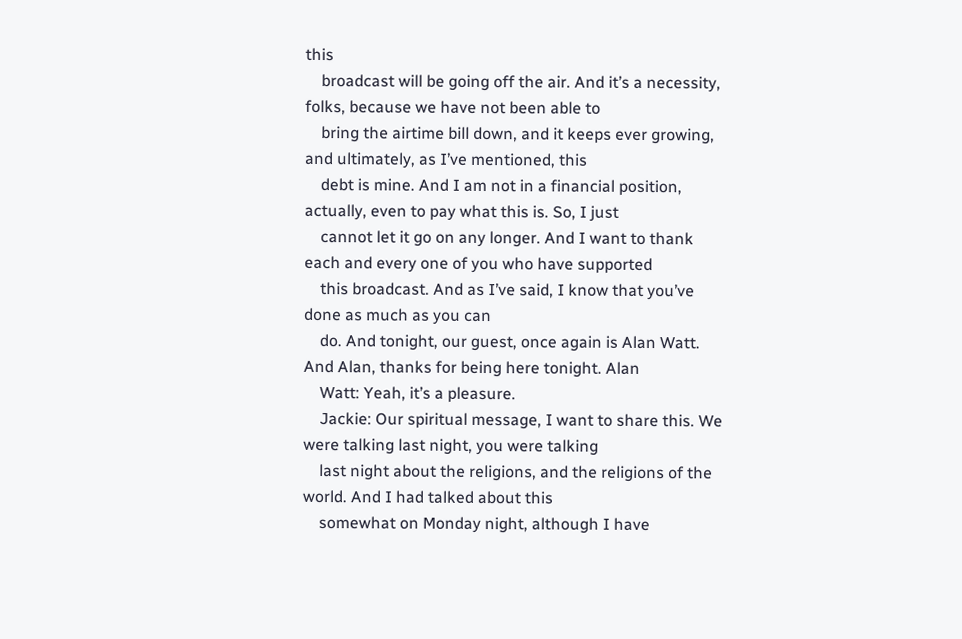this
    broadcast will be going off the air. And it’s a necessity, folks, because we have not been able to
    bring the airtime bill down, and it keeps ever growing, and ultimately, as I’ve mentioned, this
    debt is mine. And I am not in a financial position, actually, even to pay what this is. So, I just
    cannot let it go on any longer. And I want to thank each and every one of you who have supported
    this broadcast. And as I’ve said, I know that you’ve done as much as you can
    do. And tonight, our guest, once again is Alan Watt. And Alan, thanks for being here tonight. Alan
    Watt: Yeah, it’s a pleasure.
    Jackie: Our spiritual message, I want to share this. We were talking last night, you were talking
    last night about the religions, and the religions of the world. And I had talked about this
    somewhat on Monday night, although I have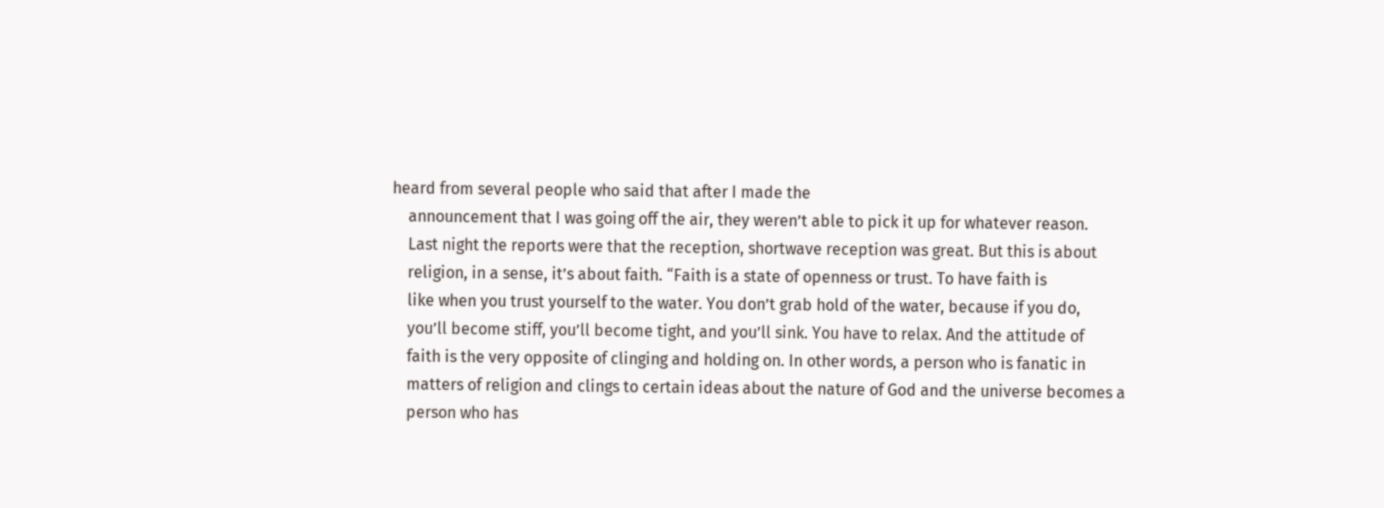heard from several people who said that after I made the
    announcement that I was going off the air, they weren’t able to pick it up for whatever reason.
    Last night the reports were that the reception, shortwave reception was great. But this is about
    religion, in a sense, it’s about faith. “Faith is a state of openness or trust. To have faith is
    like when you trust yourself to the water. You don’t grab hold of the water, because if you do,
    you’ll become stiff, you’ll become tight, and you’ll sink. You have to relax. And the attitude of
    faith is the very opposite of clinging and holding on. In other words, a person who is fanatic in
    matters of religion and clings to certain ideas about the nature of God and the universe becomes a
    person who has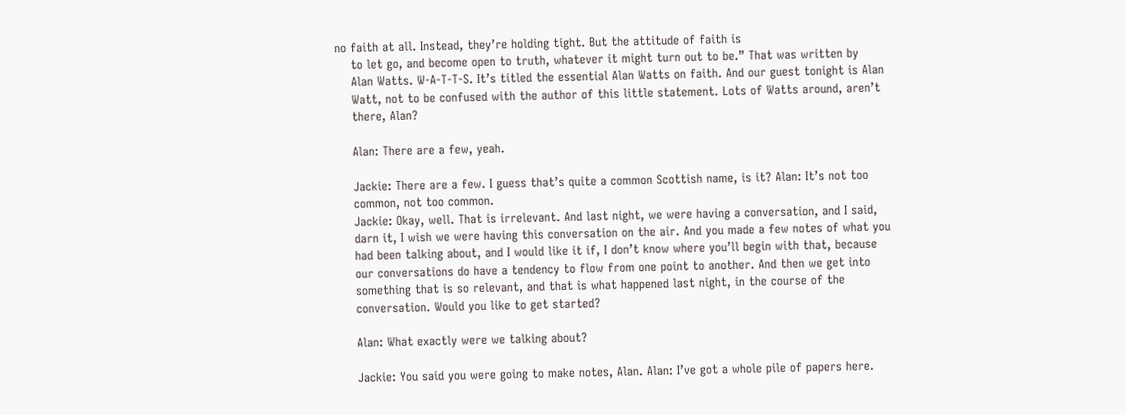no faith at all. Instead, they’re holding tight. But the attitude of faith is
    to let go, and become open to truth, whatever it might turn out to be.” That was written by
    Alan Watts. W-A-T-T-S. It’s titled the essential Alan Watts on faith. And our guest tonight is Alan
    Watt, not to be confused with the author of this little statement. Lots of Watts around, aren’t
    there, Alan?

    Alan: There are a few, yeah.

    Jackie: There are a few. I guess that’s quite a common Scottish name, is it? Alan: It’s not too
    common, not too common.
    Jackie: Okay, well. That is irrelevant. And last night, we were having a conversation, and I said,
    darn it, I wish we were having this conversation on the air. And you made a few notes of what you
    had been talking about, and I would like it if, I don’t know where you’ll begin with that, because
    our conversations do have a tendency to flow from one point to another. And then we get into
    something that is so relevant, and that is what happened last night, in the course of the
    conversation. Would you like to get started?

    Alan: What exactly were we talking about?

    Jackie: You said you were going to make notes, Alan. Alan: I’ve got a whole pile of papers here.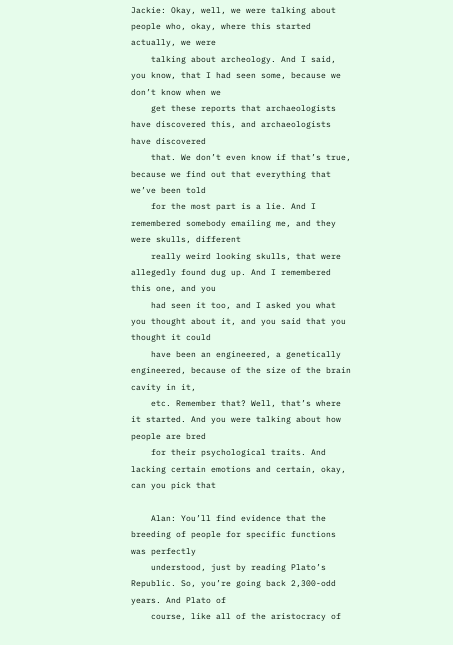Jackie: Okay, well, we were talking about people who, okay, where this started actually, we were
    talking about archeology. And I said, you know, that I had seen some, because we don’t know when we
    get these reports that archaeologists have discovered this, and archaeologists have discovered
    that. We don’t even know if that’s true, because we find out that everything that we’ve been told
    for the most part is a lie. And I remembered somebody emailing me, and they were skulls, different
    really weird looking skulls, that were allegedly found dug up. And I remembered this one, and you
    had seen it too, and I asked you what you thought about it, and you said that you thought it could
    have been an engineered, a genetically engineered, because of the size of the brain cavity in it,
    etc. Remember that? Well, that’s where it started. And you were talking about how people are bred
    for their psychological traits. And lacking certain emotions and certain, okay, can you pick that

    Alan: You’ll find evidence that the breeding of people for specific functions was perfectly
    understood, just by reading Plato’s Republic. So, you’re going back 2,300-odd years. And Plato of
    course, like all of the aristocracy of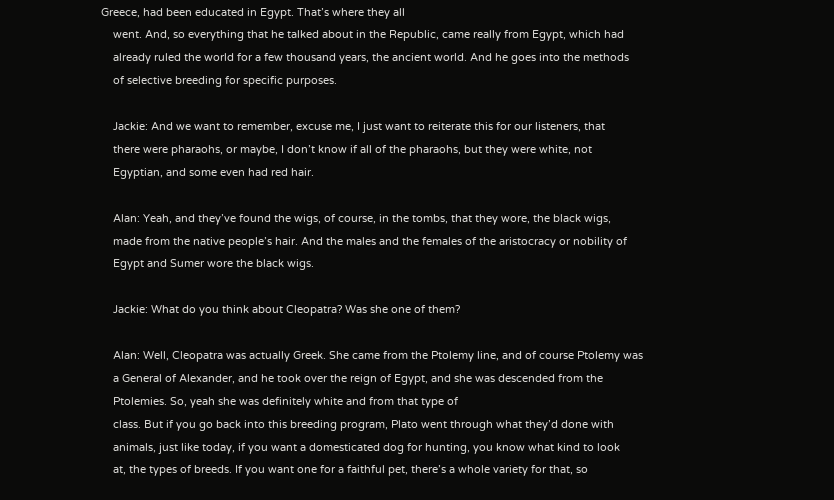Greece, had been educated in Egypt. That’s where they all
    went. And, so everything that he talked about in the Republic, came really from Egypt, which had
    already ruled the world for a few thousand years, the ancient world. And he goes into the methods
    of selective breeding for specific purposes.

    Jackie: And we want to remember, excuse me, I just want to reiterate this for our listeners, that
    there were pharaohs, or maybe, I don’t know if all of the pharaohs, but they were white, not
    Egyptian, and some even had red hair.

    Alan: Yeah, and they’ve found the wigs, of course, in the tombs, that they wore, the black wigs,
    made from the native people’s hair. And the males and the females of the aristocracy or nobility of
    Egypt and Sumer wore the black wigs.

    Jackie: What do you think about Cleopatra? Was she one of them?

    Alan: Well, Cleopatra was actually Greek. She came from the Ptolemy line, and of course Ptolemy was
    a General of Alexander, and he took over the reign of Egypt, and she was descended from the
    Ptolemies. So, yeah she was definitely white and from that type of
    class. But if you go back into this breeding program, Plato went through what they’d done with
    animals, just like today, if you want a domesticated dog for hunting, you know what kind to look
    at, the types of breeds. If you want one for a faithful pet, there’s a whole variety for that, so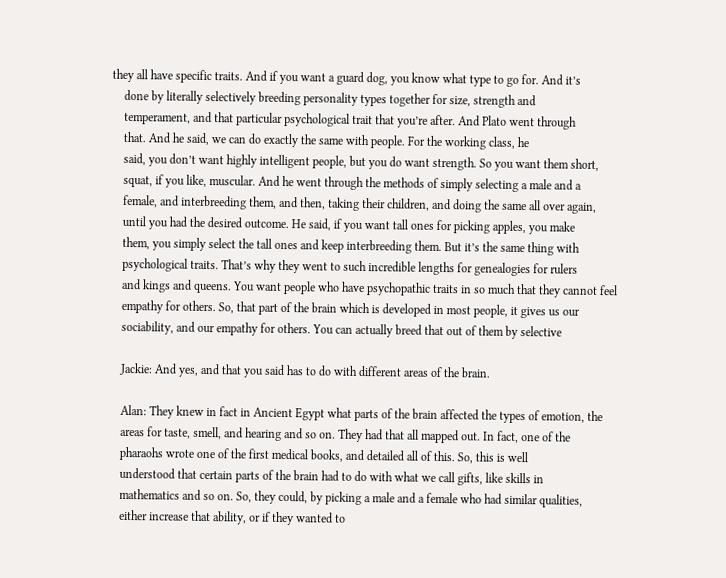they all have specific traits. And if you want a guard dog, you know what type to go for. And it’s
    done by literally selectively breeding personality types together for size, strength and
    temperament, and that particular psychological trait that you’re after. And Plato went through
    that. And he said, we can do exactly the same with people. For the working class, he
    said, you don’t want highly intelligent people, but you do want strength. So you want them short,
    squat, if you like, muscular. And he went through the methods of simply selecting a male and a
    female, and interbreeding them, and then, taking their children, and doing the same all over again,
    until you had the desired outcome. He said, if you want tall ones for picking apples, you make
    them, you simply select the tall ones and keep interbreeding them. But it’s the same thing with
    psychological traits. That’s why they went to such incredible lengths for genealogies for rulers
    and kings and queens. You want people who have psychopathic traits in so much that they cannot feel
    empathy for others. So, that part of the brain which is developed in most people, it gives us our
    sociability, and our empathy for others. You can actually breed that out of them by selective

    Jackie: And yes, and that you said has to do with different areas of the brain.

    Alan: They knew in fact in Ancient Egypt what parts of the brain affected the types of emotion, the
    areas for taste, smell, and hearing and so on. They had that all mapped out. In fact, one of the
    pharaohs wrote one of the first medical books, and detailed all of this. So, this is well
    understood that certain parts of the brain had to do with what we call gifts, like skills in
    mathematics and so on. So, they could, by picking a male and a female who had similar qualities,
    either increase that ability, or if they wanted to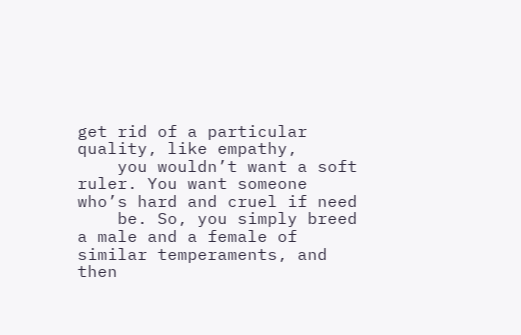get rid of a particular quality, like empathy,
    you wouldn’t want a soft ruler. You want someone who’s hard and cruel if need
    be. So, you simply breed a male and a female of similar temperaments, and then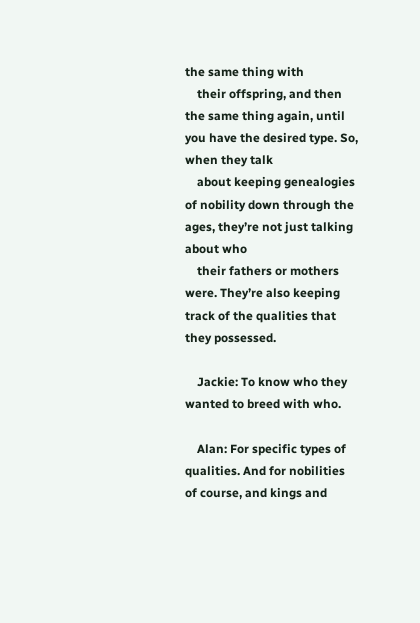the same thing with
    their offspring, and then the same thing again, until you have the desired type. So, when they talk
    about keeping genealogies of nobility down through the ages, they’re not just talking about who
    their fathers or mothers were. They’re also keeping track of the qualities that they possessed.

    Jackie: To know who they wanted to breed with who.

    Alan: For specific types of qualities. And for nobilities of course, and kings and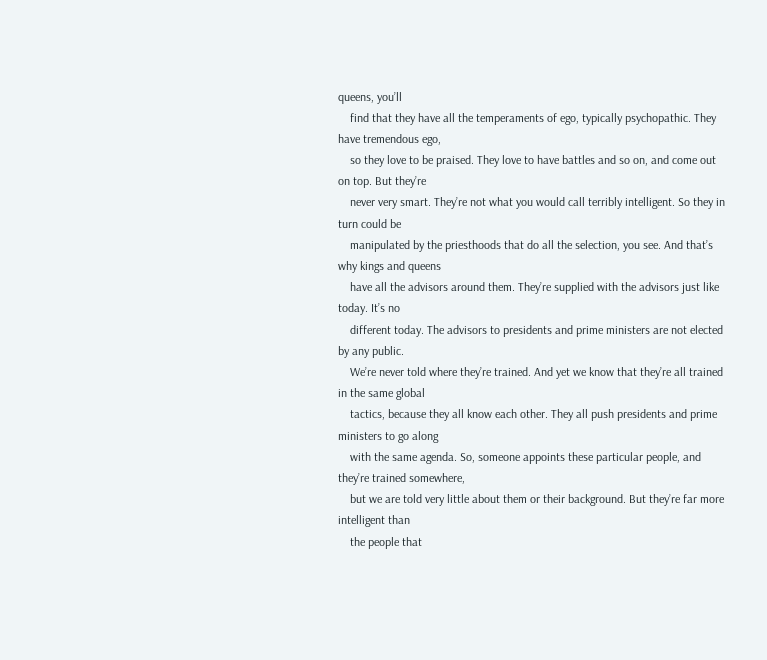queens, you’ll
    find that they have all the temperaments of ego, typically psychopathic. They have tremendous ego,
    so they love to be praised. They love to have battles and so on, and come out on top. But they’re
    never very smart. They’re not what you would call terribly intelligent. So they in turn could be
    manipulated by the priesthoods that do all the selection, you see. And that’s why kings and queens
    have all the advisors around them. They’re supplied with the advisors just like today. It’s no
    different today. The advisors to presidents and prime ministers are not elected by any public.
    We’re never told where they’re trained. And yet we know that they’re all trained in the same global
    tactics, because they all know each other. They all push presidents and prime ministers to go along
    with the same agenda. So, someone appoints these particular people, and they’re trained somewhere,
    but we are told very little about them or their background. But they’re far more intelligent than
    the people that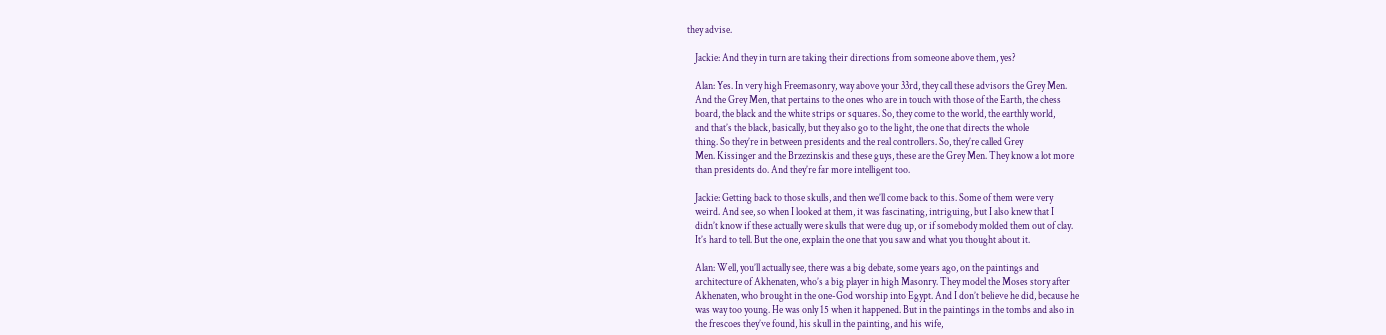they advise.

    Jackie: And they in turn are taking their directions from someone above them, yes?

    Alan: Yes. In very high Freemasonry, way above your 33rd, they call these advisors the Grey Men.
    And the Grey Men, that pertains to the ones who are in touch with those of the Earth, the chess
    board, the black and the white strips or squares. So, they come to the world, the earthly world,
    and that’s the black, basically, but they also go to the light, the one that directs the whole
    thing. So they’re in between presidents and the real controllers. So, they’re called Grey
    Men. Kissinger and the Brzezinskis and these guys, these are the Grey Men. They know a lot more
    than presidents do. And they’re far more intelligent too.

    Jackie: Getting back to those skulls, and then we’ll come back to this. Some of them were very
    weird. And see, so when I looked at them, it was fascinating, intriguing, but I also knew that I
    didn’t know if these actually were skulls that were dug up, or if somebody molded them out of clay.
    It’s hard to tell. But the one, explain the one that you saw and what you thought about it.

    Alan: Well, you’ll actually see, there was a big debate, some years ago, on the paintings and
    architecture of Akhenaten, who’s a big player in high Masonry. They model the Moses story after
    Akhenaten, who brought in the one-God worship into Egypt. And I don’t believe he did, because he
    was way too young. He was only 15 when it happened. But in the paintings in the tombs and also in
    the frescoes they’ve found, his skull in the painting, and his wife,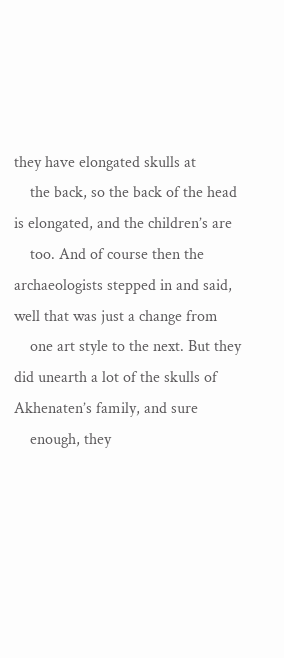they have elongated skulls at
    the back, so the back of the head is elongated, and the children’s are
    too. And of course then the archaeologists stepped in and said, well that was just a change from
    one art style to the next. But they did unearth a lot of the skulls of Akhenaten’s family, and sure
    enough, they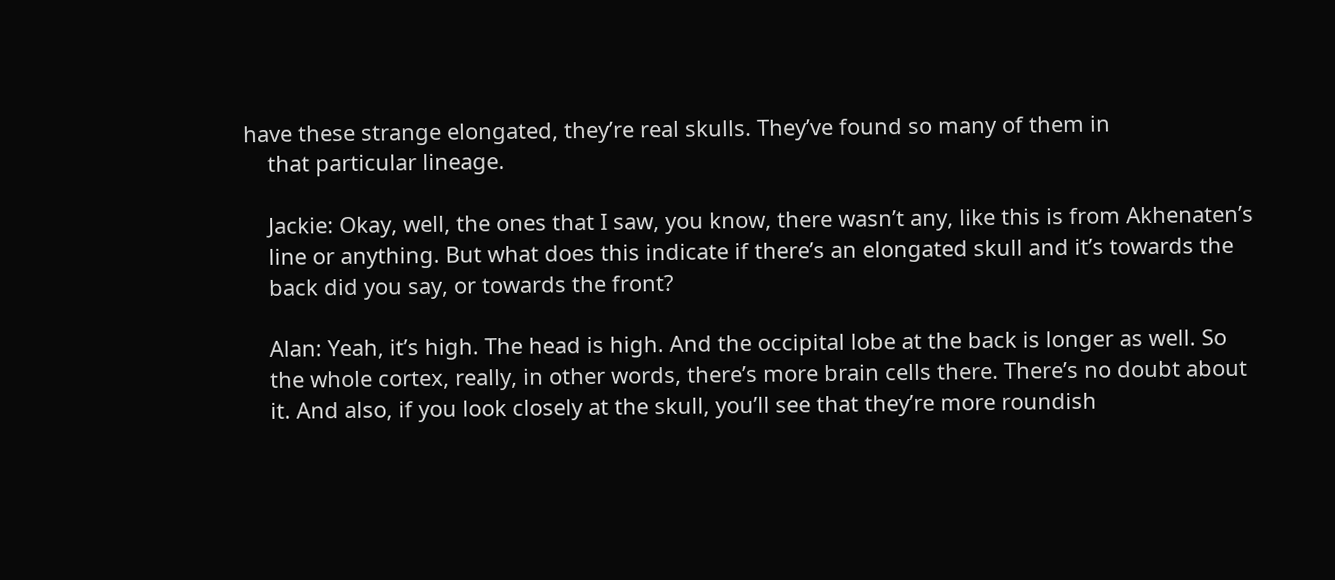have these strange elongated, they’re real skulls. They’ve found so many of them in
    that particular lineage.

    Jackie: Okay, well, the ones that I saw, you know, there wasn’t any, like this is from Akhenaten’s
    line or anything. But what does this indicate if there’s an elongated skull and it’s towards the
    back did you say, or towards the front?

    Alan: Yeah, it’s high. The head is high. And the occipital lobe at the back is longer as well. So
    the whole cortex, really, in other words, there’s more brain cells there. There’s no doubt about
    it. And also, if you look closely at the skull, you’ll see that they’re more roundish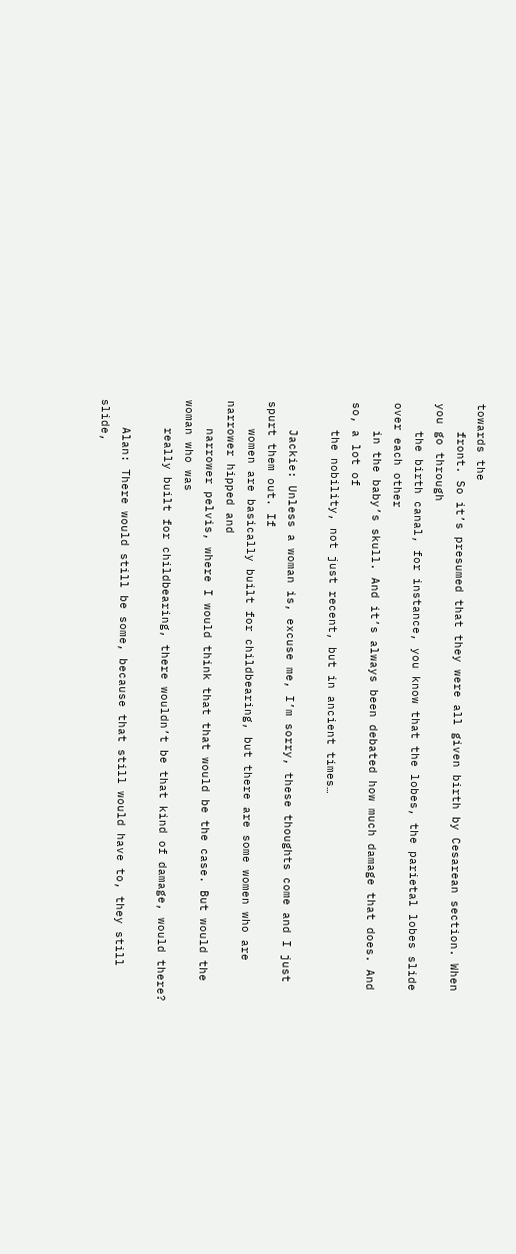towards the
    front. So it’s presumed that they were all given birth by Cesarean section. When you go through
    the birth canal, for instance, you know that the lobes, the parietal lobes slide over each other
    in the baby’s skull. And it’s always been debated how much damage that does. And so, a lot of
    the nobility, not just recent, but in ancient times…

    Jackie: Unless a woman is, excuse me, I’m sorry, these thoughts come and I just spurt them out. If
    women are basically built for childbearing, but there are some women who are narrower hipped and
    narrower pelvis, where I would think that that would be the case. But would the woman who was
    really built for childbearing, there wouldn’t be that kind of damage, would there?

    Alan: There would still be some, because that still would have to, they still slide,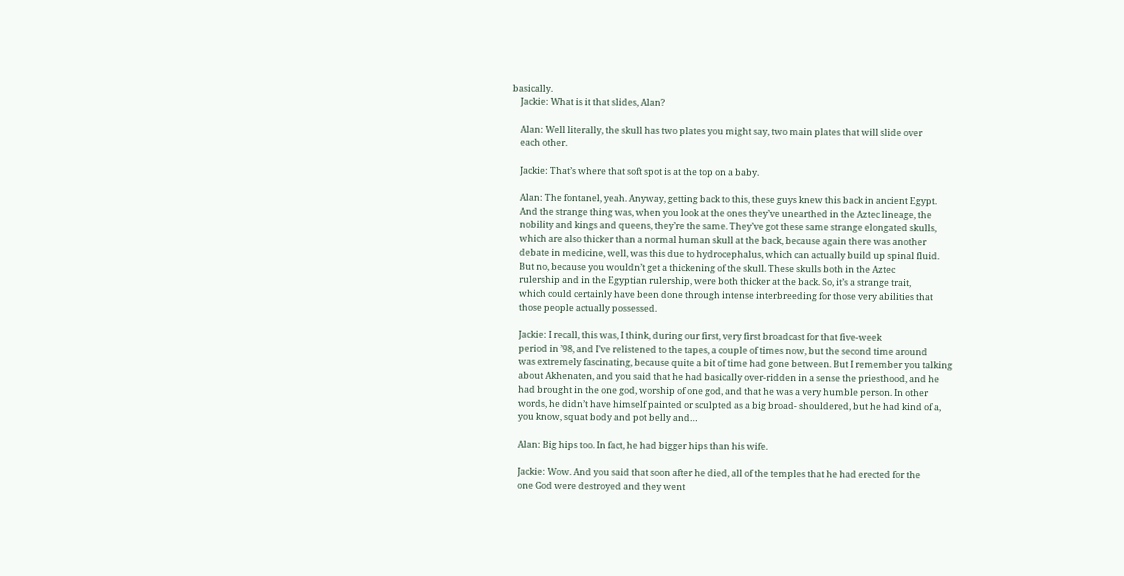basically.
    Jackie: What is it that slides, Alan?

    Alan: Well literally, the skull has two plates you might say, two main plates that will slide over
    each other.

    Jackie: That’s where that soft spot is at the top on a baby.

    Alan: The fontanel, yeah. Anyway, getting back to this, these guys knew this back in ancient Egypt.
    And the strange thing was, when you look at the ones they’ve unearthed in the Aztec lineage, the
    nobility and kings and queens, they’re the same. They’ve got these same strange elongated skulls,
    which are also thicker than a normal human skull at the back, because again there was another
    debate in medicine, well, was this due to hydrocephalus, which can actually build up spinal fluid.
    But no, because you wouldn’t get a thickening of the skull. These skulls both in the Aztec
    rulership and in the Egyptian rulership, were both thicker at the back. So, it’s a strange trait,
    which could certainly have been done through intense interbreeding for those very abilities that
    those people actually possessed.

    Jackie: I recall, this was, I think, during our first, very first broadcast for that five-week
    period in ’98, and I’ve relistened to the tapes, a couple of times now, but the second time around
    was extremely fascinating, because quite a bit of time had gone between. But I remember you talking
    about Akhenaten, and you said that he had basically over-ridden in a sense the priesthood, and he
    had brought in the one god, worship of one god, and that he was a very humble person. In other
    words, he didn’t have himself painted or sculpted as a big broad- shouldered, but he had kind of a,
    you know, squat body and pot belly and…

    Alan: Big hips too. In fact, he had bigger hips than his wife.

    Jackie: Wow. And you said that soon after he died, all of the temples that he had erected for the
    one God were destroyed and they went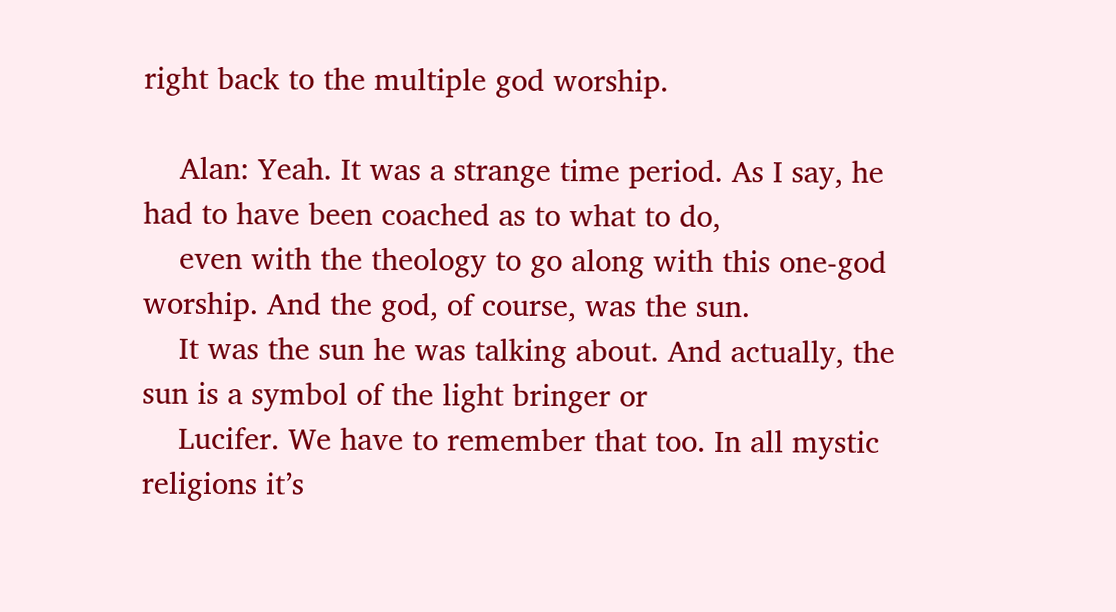right back to the multiple god worship.

    Alan: Yeah. It was a strange time period. As I say, he had to have been coached as to what to do,
    even with the theology to go along with this one-god worship. And the god, of course, was the sun.
    It was the sun he was talking about. And actually, the sun is a symbol of the light bringer or
    Lucifer. We have to remember that too. In all mystic religions it’s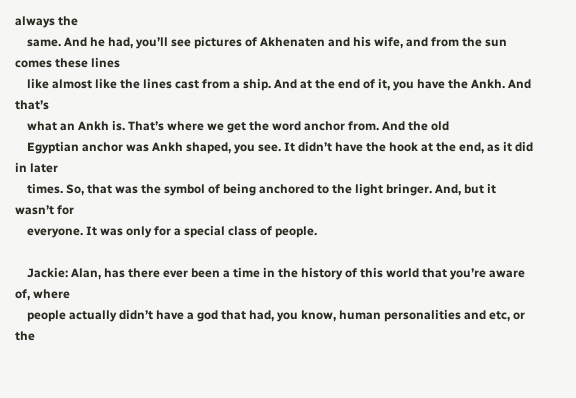always the
    same. And he had, you’ll see pictures of Akhenaten and his wife, and from the sun comes these lines
    like almost like the lines cast from a ship. And at the end of it, you have the Ankh. And that’s
    what an Ankh is. That’s where we get the word anchor from. And the old
    Egyptian anchor was Ankh shaped, you see. It didn’t have the hook at the end, as it did in later
    times. So, that was the symbol of being anchored to the light bringer. And, but it wasn’t for
    everyone. It was only for a special class of people.

    Jackie: Alan, has there ever been a time in the history of this world that you’re aware of, where
    people actually didn’t have a god that had, you know, human personalities and etc, or the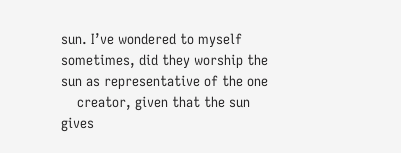sun. I’ve wondered to myself sometimes, did they worship the sun as representative of the one
    creator, given that the sun gives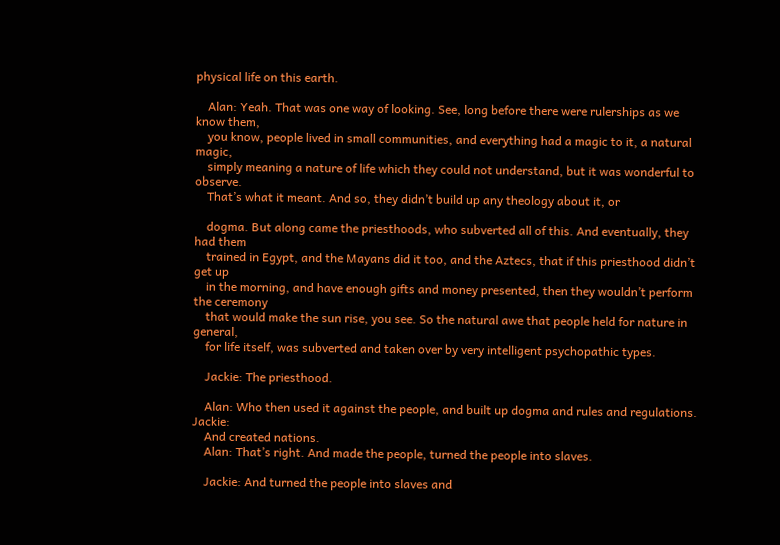physical life on this earth.

    Alan: Yeah. That was one way of looking. See, long before there were rulerships as we know them,
    you know, people lived in small communities, and everything had a magic to it, a natural magic,
    simply meaning a nature of life which they could not understand, but it was wonderful to observe.
    That’s what it meant. And so, they didn’t build up any theology about it, or

    dogma. But along came the priesthoods, who subverted all of this. And eventually, they had them
    trained in Egypt, and the Mayans did it too, and the Aztecs, that if this priesthood didn’t get up
    in the morning, and have enough gifts and money presented, then they wouldn’t perform the ceremony
    that would make the sun rise, you see. So the natural awe that people held for nature in general,
    for life itself, was subverted and taken over by very intelligent psychopathic types.

    Jackie: The priesthood.

    Alan: Who then used it against the people, and built up dogma and rules and regulations. Jackie:
    And created nations.
    Alan: That’s right. And made the people, turned the people into slaves.

    Jackie: And turned the people into slaves and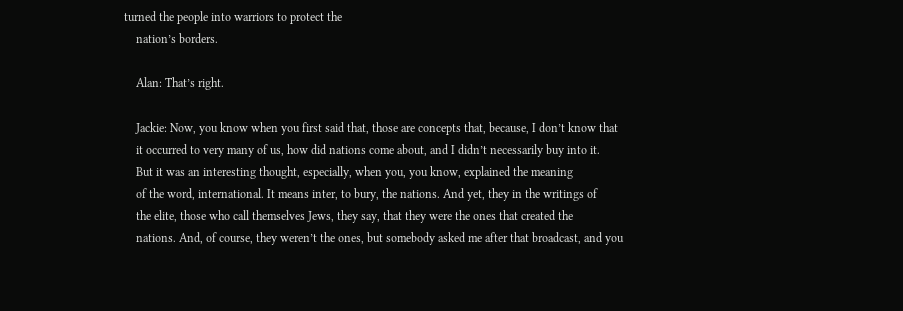turned the people into warriors to protect the
    nation’s borders.

    Alan: That’s right.

    Jackie: Now, you know when you first said that, those are concepts that, because, I don’t know that
    it occurred to very many of us, how did nations come about, and I didn’t necessarily buy into it.
    But it was an interesting thought, especially, when you, you know, explained the meaning
    of the word, international. It means inter, to bury, the nations. And yet, they in the writings of
    the elite, those who call themselves Jews, they say, that they were the ones that created the
    nations. And, of course, they weren’t the ones, but somebody asked me after that broadcast, and you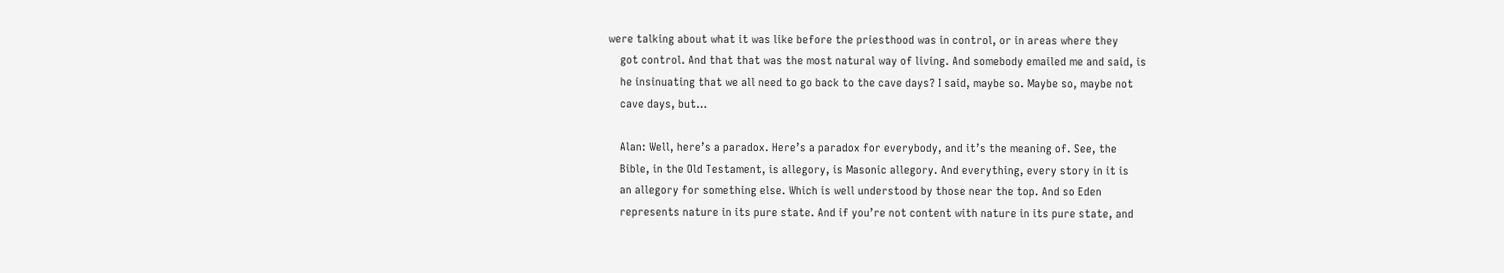were talking about what it was like before the priesthood was in control, or in areas where they
    got control. And that that was the most natural way of living. And somebody emailed me and said, is
    he insinuating that we all need to go back to the cave days? I said, maybe so. Maybe so, maybe not
    cave days, but…

    Alan: Well, here’s a paradox. Here’s a paradox for everybody, and it’s the meaning of. See, the
    Bible, in the Old Testament, is allegory, is Masonic allegory. And everything, every story in it is
    an allegory for something else. Which is well understood by those near the top. And so Eden
    represents nature in its pure state. And if you’re not content with nature in its pure state, and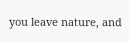you leave nature, and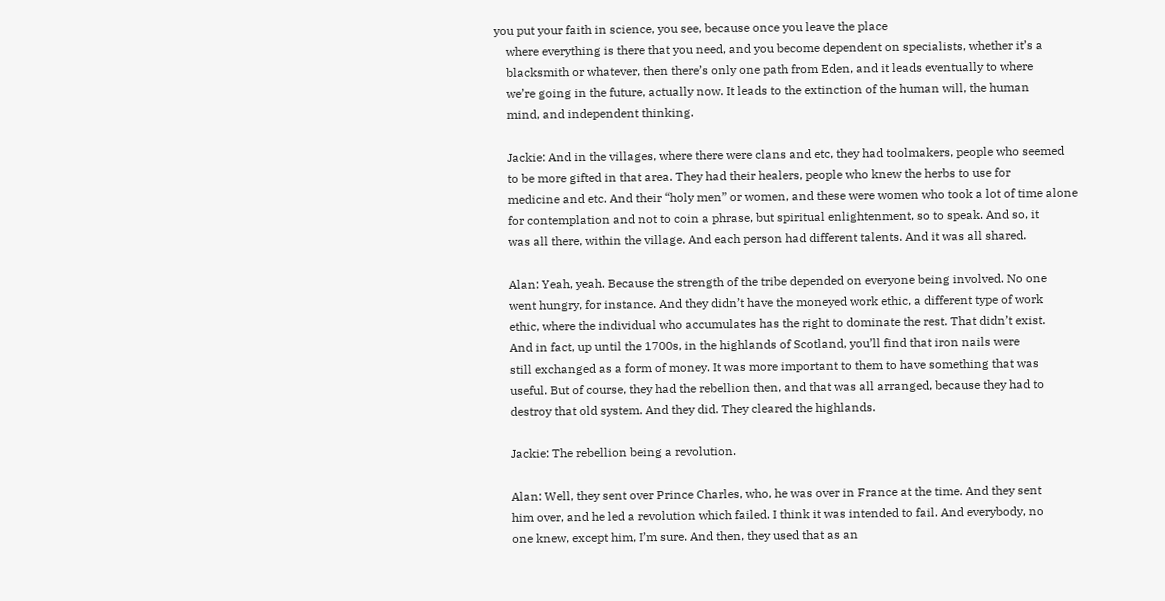you put your faith in science, you see, because once you leave the place
    where everything is there that you need, and you become dependent on specialists, whether it’s a
    blacksmith or whatever, then there’s only one path from Eden, and it leads eventually to where
    we’re going in the future, actually now. It leads to the extinction of the human will, the human
    mind, and independent thinking.

    Jackie: And in the villages, where there were clans and etc, they had toolmakers, people who seemed
    to be more gifted in that area. They had their healers, people who knew the herbs to use for
    medicine and etc. And their “holy men” or women, and these were women who took a lot of time alone
    for contemplation and not to coin a phrase, but spiritual enlightenment, so to speak. And so, it
    was all there, within the village. And each person had different talents. And it was all shared.

    Alan: Yeah, yeah. Because the strength of the tribe depended on everyone being involved. No one
    went hungry, for instance. And they didn’t have the moneyed work ethic, a different type of work
    ethic, where the individual who accumulates has the right to dominate the rest. That didn’t exist.
    And in fact, up until the 1700s, in the highlands of Scotland, you’ll find that iron nails were
    still exchanged as a form of money. It was more important to them to have something that was
    useful. But of course, they had the rebellion then, and that was all arranged, because they had to
    destroy that old system. And they did. They cleared the highlands.

    Jackie: The rebellion being a revolution.

    Alan: Well, they sent over Prince Charles, who, he was over in France at the time. And they sent
    him over, and he led a revolution which failed. I think it was intended to fail. And everybody, no
    one knew, except him, I’m sure. And then, they used that as an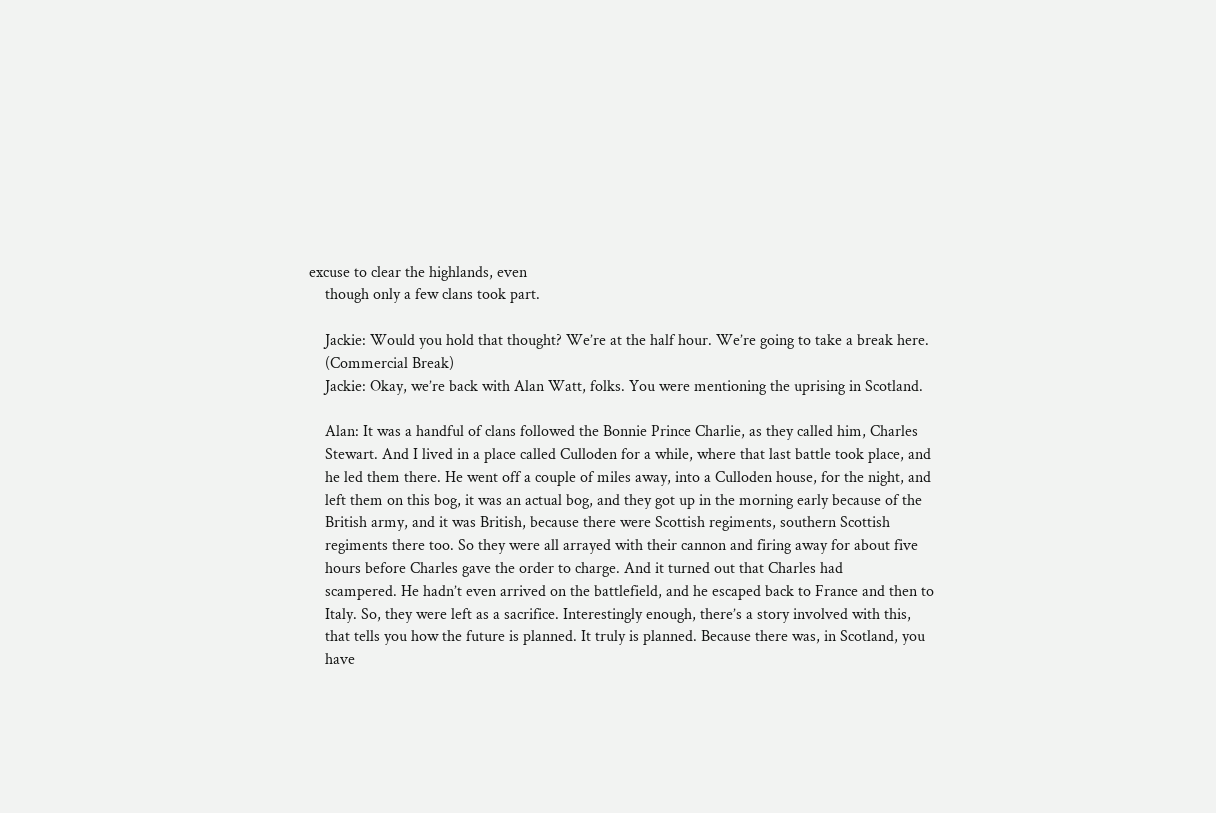excuse to clear the highlands, even
    though only a few clans took part.

    Jackie: Would you hold that thought? We’re at the half hour. We’re going to take a break here.
    (Commercial Break)
    Jackie: Okay, we’re back with Alan Watt, folks. You were mentioning the uprising in Scotland.

    Alan: It was a handful of clans followed the Bonnie Prince Charlie, as they called him, Charles
    Stewart. And I lived in a place called Culloden for a while, where that last battle took place, and
    he led them there. He went off a couple of miles away, into a Culloden house, for the night, and
    left them on this bog, it was an actual bog, and they got up in the morning early because of the
    British army, and it was British, because there were Scottish regiments, southern Scottish
    regiments there too. So they were all arrayed with their cannon and firing away for about five
    hours before Charles gave the order to charge. And it turned out that Charles had
    scampered. He hadn’t even arrived on the battlefield, and he escaped back to France and then to
    Italy. So, they were left as a sacrifice. Interestingly enough, there’s a story involved with this,
    that tells you how the future is planned. It truly is planned. Because there was, in Scotland, you
    have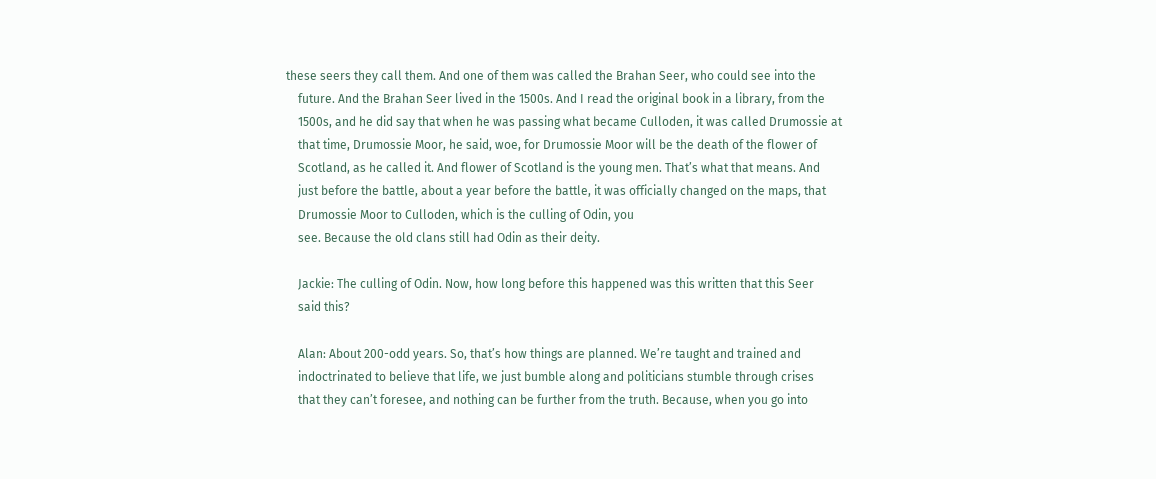these seers they call them. And one of them was called the Brahan Seer, who could see into the
    future. And the Brahan Seer lived in the 1500s. And I read the original book in a library, from the
    1500s, and he did say that when he was passing what became Culloden, it was called Drumossie at
    that time, Drumossie Moor, he said, woe, for Drumossie Moor will be the death of the flower of
    Scotland, as he called it. And flower of Scotland is the young men. That’s what that means. And
    just before the battle, about a year before the battle, it was officially changed on the maps, that
    Drumossie Moor to Culloden, which is the culling of Odin, you
    see. Because the old clans still had Odin as their deity.

    Jackie: The culling of Odin. Now, how long before this happened was this written that this Seer
    said this?

    Alan: About 200-odd years. So, that’s how things are planned. We’re taught and trained and
    indoctrinated to believe that life, we just bumble along and politicians stumble through crises
    that they can’t foresee, and nothing can be further from the truth. Because, when you go into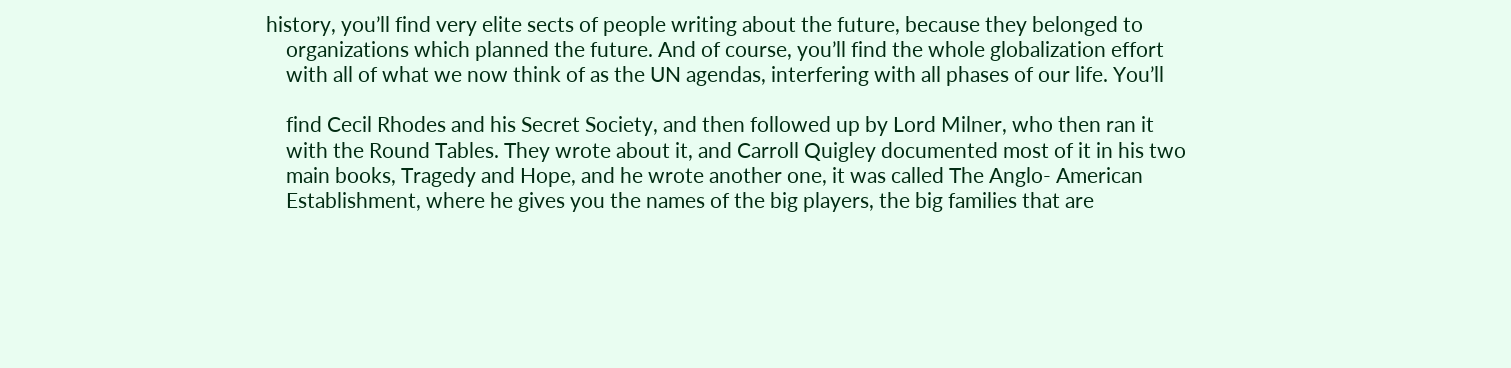history, you’ll find very elite sects of people writing about the future, because they belonged to
    organizations which planned the future. And of course, you’ll find the whole globalization effort
    with all of what we now think of as the UN agendas, interfering with all phases of our life. You’ll

    find Cecil Rhodes and his Secret Society, and then followed up by Lord Milner, who then ran it
    with the Round Tables. They wrote about it, and Carroll Quigley documented most of it in his two
    main books, Tragedy and Hope, and he wrote another one, it was called The Anglo- American
    Establishment, where he gives you the names of the big players, the big families that are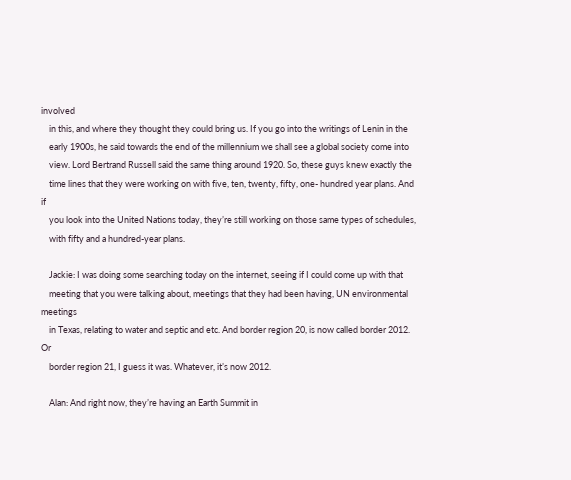involved
    in this, and where they thought they could bring us. If you go into the writings of Lenin in the
    early 1900s, he said towards the end of the millennium we shall see a global society come into
    view. Lord Bertrand Russell said the same thing around 1920. So, these guys knew exactly the
    time lines that they were working on with five, ten, twenty, fifty, one- hundred year plans. And if
    you look into the United Nations today, they’re still working on those same types of schedules,
    with fifty and a hundred-year plans.

    Jackie: I was doing some searching today on the internet, seeing if I could come up with that
    meeting that you were talking about, meetings that they had been having, UN environmental meetings
    in Texas, relating to water and septic and etc. And border region 20, is now called border 2012. Or
    border region 21, I guess it was. Whatever, it’s now 2012.

    Alan: And right now, they’re having an Earth Summit in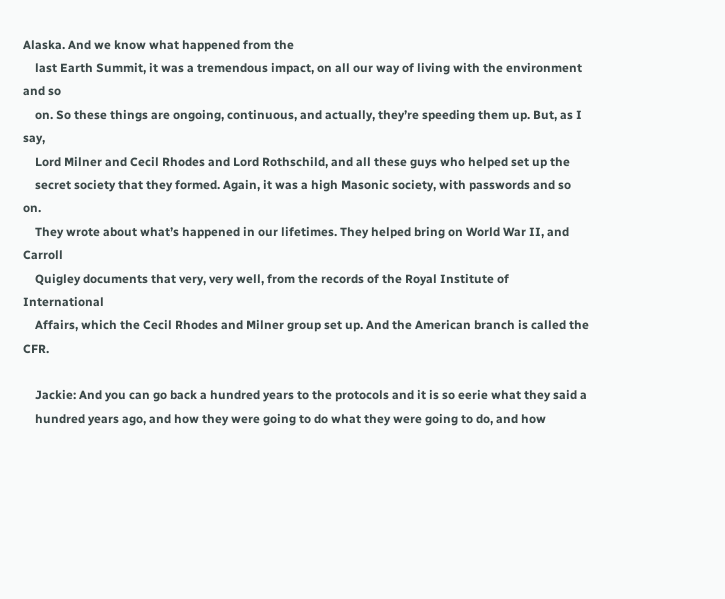Alaska. And we know what happened from the
    last Earth Summit, it was a tremendous impact, on all our way of living with the environment and so
    on. So these things are ongoing, continuous, and actually, they’re speeding them up. But, as I say,
    Lord Milner and Cecil Rhodes and Lord Rothschild, and all these guys who helped set up the
    secret society that they formed. Again, it was a high Masonic society, with passwords and so on.
    They wrote about what’s happened in our lifetimes. They helped bring on World War II, and Carroll
    Quigley documents that very, very well, from the records of the Royal Institute of International
    Affairs, which the Cecil Rhodes and Milner group set up. And the American branch is called the CFR.

    Jackie: And you can go back a hundred years to the protocols and it is so eerie what they said a
    hundred years ago, and how they were going to do what they were going to do, and how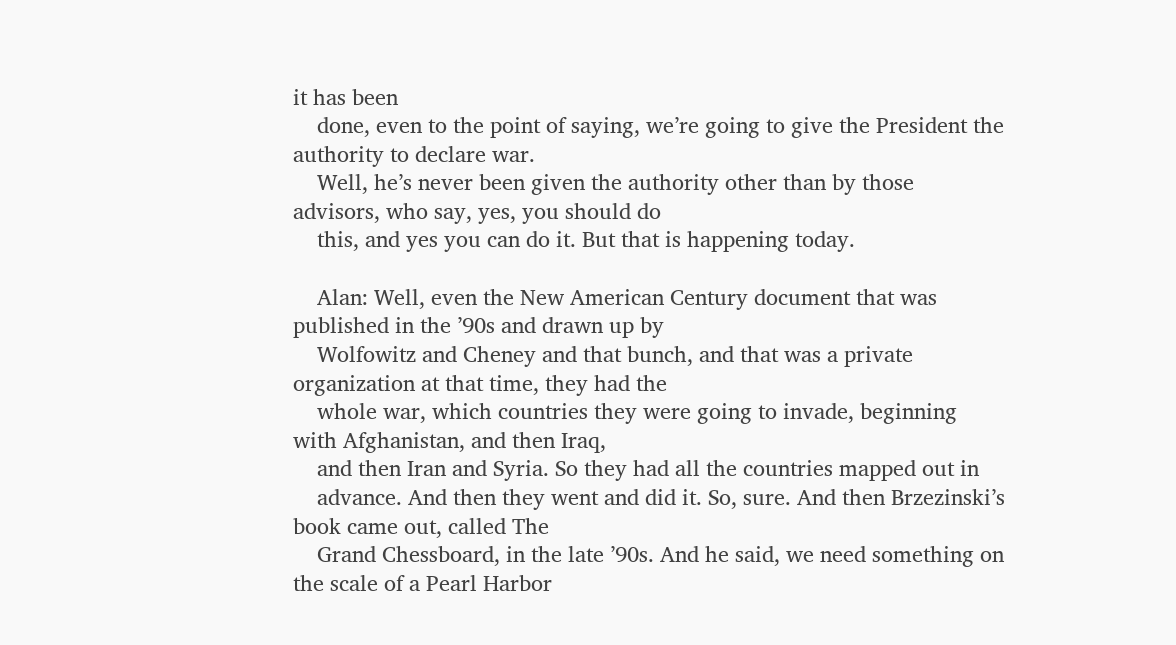it has been
    done, even to the point of saying, we’re going to give the President the authority to declare war.
    Well, he’s never been given the authority other than by those advisors, who say, yes, you should do
    this, and yes you can do it. But that is happening today.

    Alan: Well, even the New American Century document that was published in the ’90s and drawn up by
    Wolfowitz and Cheney and that bunch, and that was a private organization at that time, they had the
    whole war, which countries they were going to invade, beginning with Afghanistan, and then Iraq,
    and then Iran and Syria. So they had all the countries mapped out in
    advance. And then they went and did it. So, sure. And then Brzezinski’s book came out, called The
    Grand Chessboard, in the late ’90s. And he said, we need something on the scale of a Pearl Harbor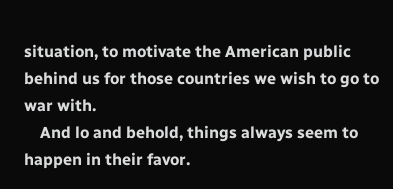situation, to motivate the American public behind us for those countries we wish to go to war with.
    And lo and behold, things always seem to happen in their favor.